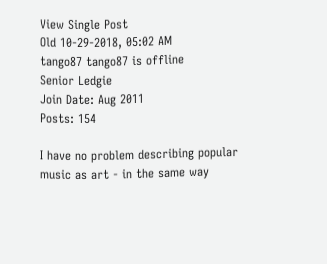View Single Post
Old 10-29-2018, 05:02 AM
tango87 tango87 is offline
Senior Ledgie
Join Date: Aug 2011
Posts: 154

I have no problem describing popular music as art - in the same way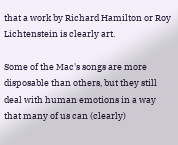that a work by Richard Hamilton or Roy Lichtenstein is clearly art.

Some of the Mac's songs are more disposable than others, but they still deal with human emotions in a way that many of us can (clearly)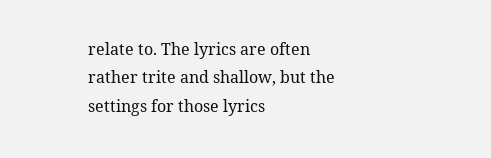relate to. The lyrics are often rather trite and shallow, but the settings for those lyrics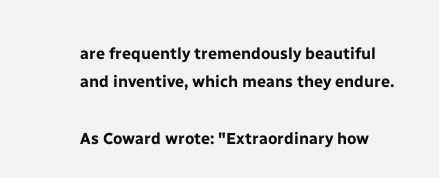are frequently tremendously beautiful and inventive, which means they endure.

As Coward wrote: "Extraordinary how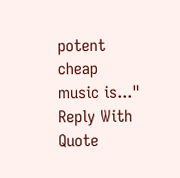potent cheap music is..."
Reply With Quote